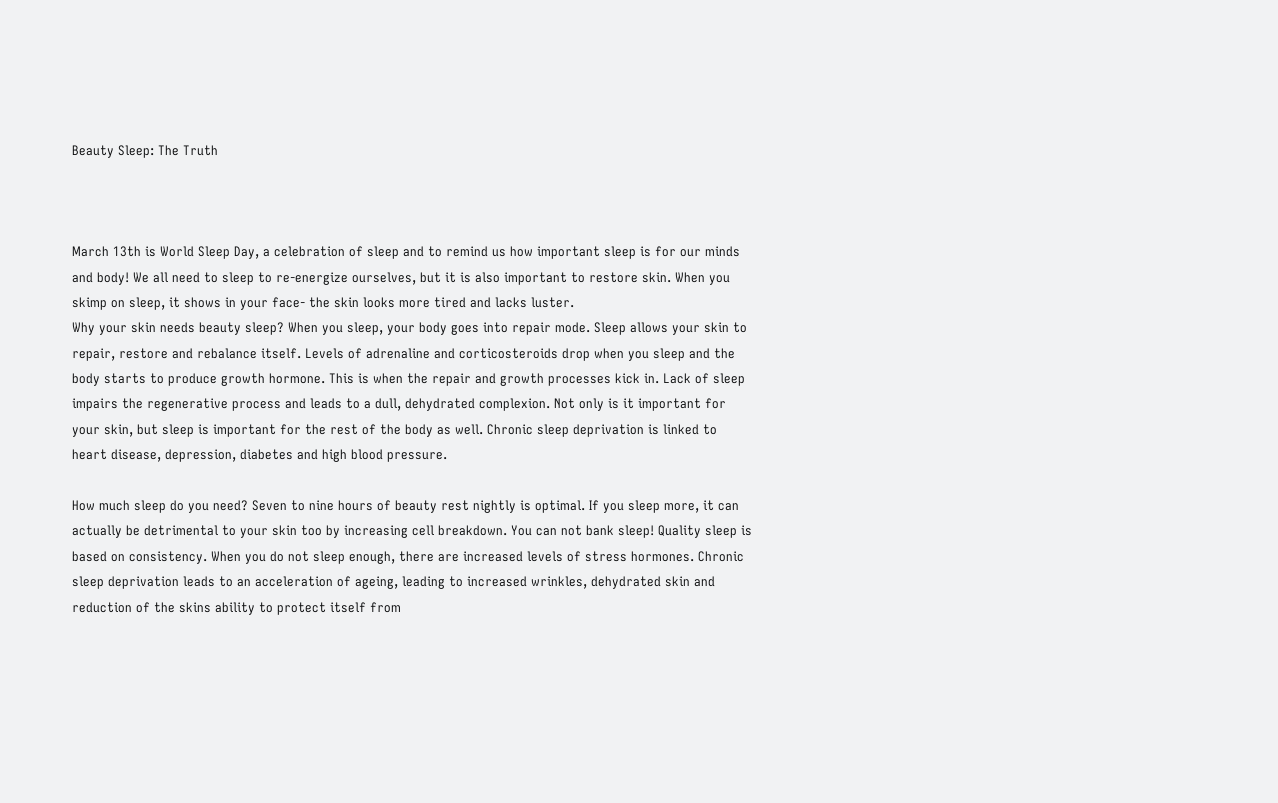Beauty Sleep: The Truth



March 13th is World Sleep Day, a celebration of sleep and to remind us how important sleep is for our minds and body! We all need to sleep to re-energize ourselves, but it is also important to restore skin. When you skimp on sleep, it shows in your face- the skin looks more tired and lacks luster.
Why your skin needs beauty sleep? When you sleep, your body goes into repair mode. Sleep allows your skin to repair, restore and rebalance itself. Levels of adrenaline and corticosteroids drop when you sleep and the body starts to produce growth hormone. This is when the repair and growth processes kick in. Lack of sleep impairs the regenerative process and leads to a dull, dehydrated complexion. Not only is it important for your skin, but sleep is important for the rest of the body as well. Chronic sleep deprivation is linked to heart disease, depression, diabetes and high blood pressure.

How much sleep do you need? Seven to nine hours of beauty rest nightly is optimal. If you sleep more, it can actually be detrimental to your skin too by increasing cell breakdown. You can not bank sleep! Quality sleep is based on consistency. When you do not sleep enough, there are increased levels of stress hormones. Chronic sleep deprivation leads to an acceleration of ageing, leading to increased wrinkles, dehydrated skin and reduction of the skins ability to protect itself from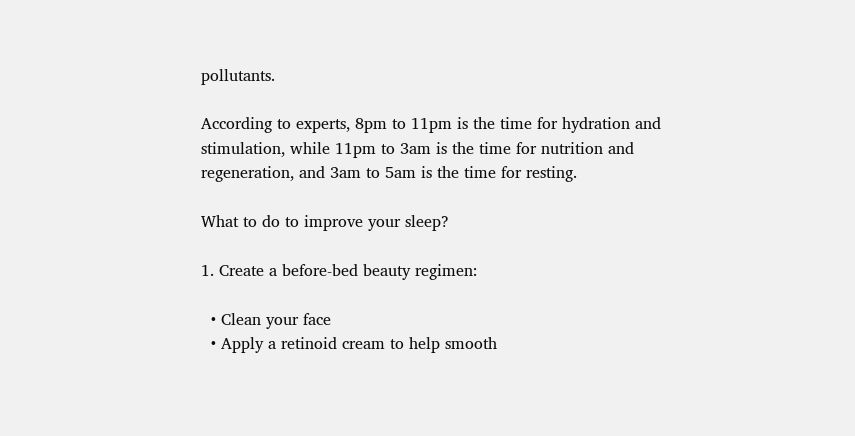pollutants.

According to experts, 8pm to 11pm is the time for hydration and stimulation, while 11pm to 3am is the time for nutrition and regeneration, and 3am to 5am is the time for resting.

What to do to improve your sleep?

1. Create a before-bed beauty regimen:

  • Clean your face
  • Apply a retinoid cream to help smooth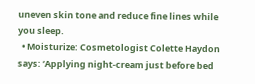uneven skin tone and reduce fine lines while you sleep.
  • Moisturize: Cosmetologist Colette Haydon says: ‘Applying night-cream just before bed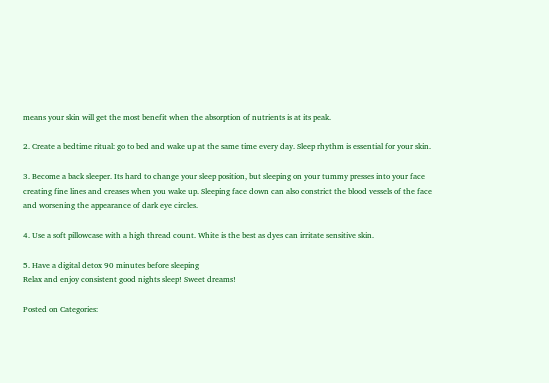means your skin will get the most benefit when the absorption of nutrients is at its peak.

2. Create a bedtime ritual: go to bed and wake up at the same time every day. Sleep rhythm is essential for your skin.

3. Become a back sleeper. Its hard to change your sleep position, but sleeping on your tummy presses into your face creating fine lines and creases when you wake up. Sleeping face down can also constrict the blood vessels of the face and worsening the appearance of dark eye circles.

4. Use a soft pillowcase with a high thread count. White is the best as dyes can irritate sensitive skin.

5. Have a digital detox 90 minutes before sleeping
Relax and enjoy consistent good nights sleep! Sweet dreams!

Posted on Categories: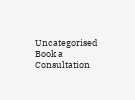Uncategorised
Book a Consultation